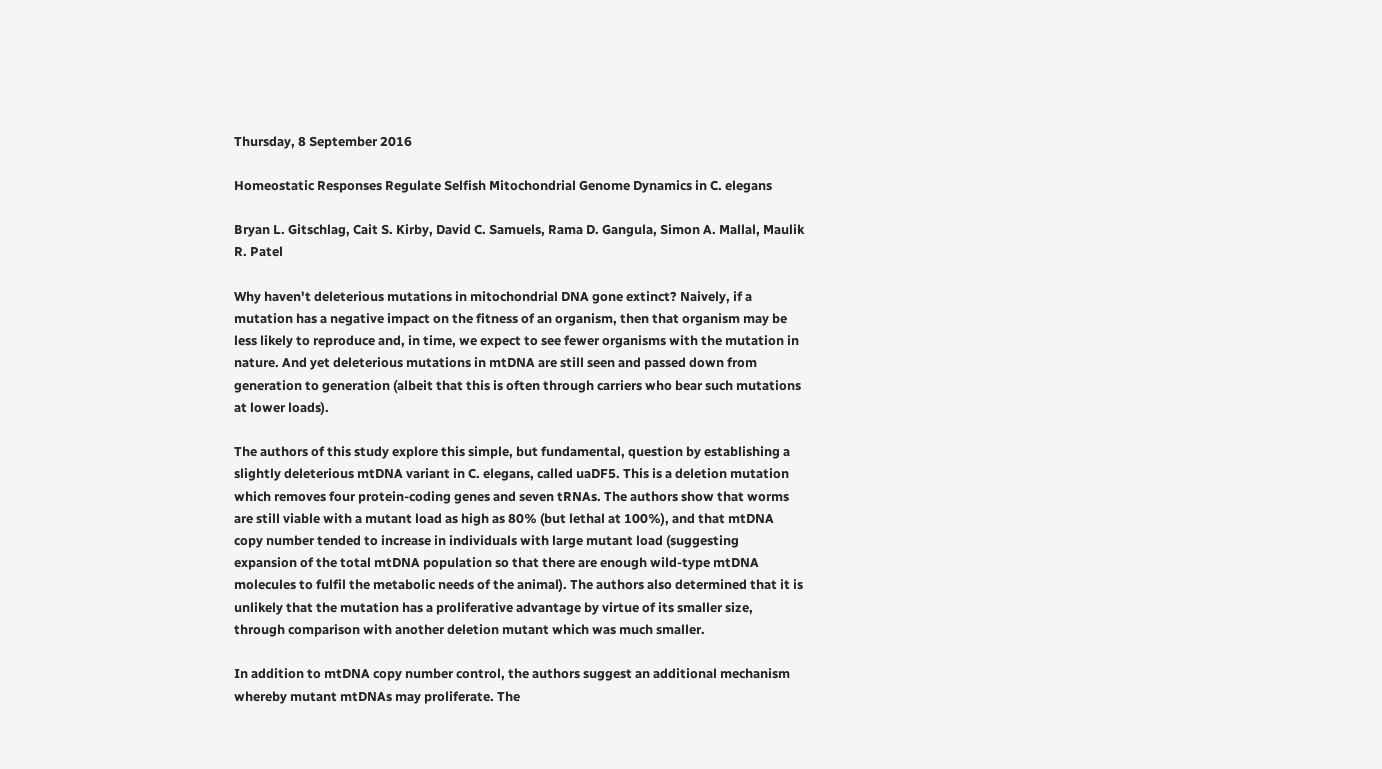Thursday, 8 September 2016

Homeostatic Responses Regulate Selfish Mitochondrial Genome Dynamics in C. elegans

Bryan L. Gitschlag, Cait S. Kirby, David C. Samuels, Rama D. Gangula, Simon A. Mallal, Maulik R. Patel

Why haven't deleterious mutations in mitochondrial DNA gone extinct? Naively, if a mutation has a negative impact on the fitness of an organism, then that organism may be less likely to reproduce and, in time, we expect to see fewer organisms with the mutation in nature. And yet deleterious mutations in mtDNA are still seen and passed down from generation to generation (albeit that this is often through carriers who bear such mutations at lower loads).

The authors of this study explore this simple, but fundamental, question by establishing a slightly deleterious mtDNA variant in C. elegans, called uaDF5. This is a deletion mutation which removes four protein-coding genes and seven tRNAs. The authors show that worms are still viable with a mutant load as high as 80% (but lethal at 100%), and that mtDNA copy number tended to increase in individuals with large mutant load (suggesting expansion of the total mtDNA population so that there are enough wild-type mtDNA molecules to fulfil the metabolic needs of the animal). The authors also determined that it is unlikely that the mutation has a proliferative advantage by virtue of its smaller size, through comparison with another deletion mutant which was much smaller.

In addition to mtDNA copy number control, the authors suggest an additional mechanism whereby mutant mtDNAs may proliferate. The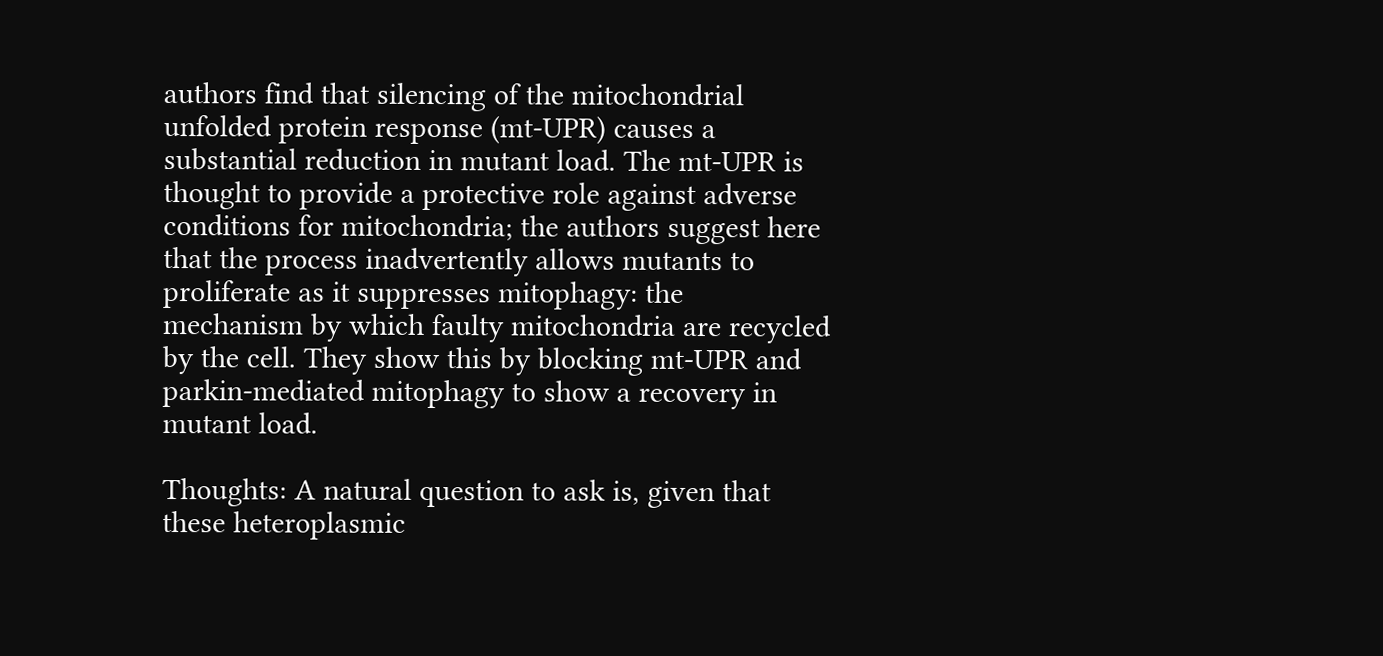authors find that silencing of the mitochondrial unfolded protein response (mt-UPR) causes a substantial reduction in mutant load. The mt-UPR is thought to provide a protective role against adverse conditions for mitochondria; the authors suggest here that the process inadvertently allows mutants to proliferate as it suppresses mitophagy: the mechanism by which faulty mitochondria are recycled by the cell. They show this by blocking mt-UPR and parkin-mediated mitophagy to show a recovery in mutant load.

Thoughts: A natural question to ask is, given that these heteroplasmic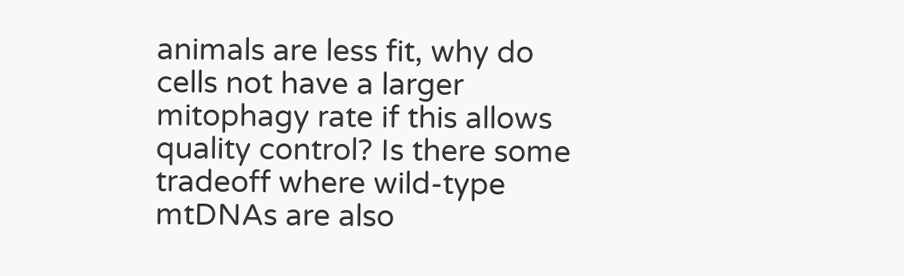animals are less fit, why do cells not have a larger mitophagy rate if this allows quality control? Is there some tradeoff where wild-type mtDNAs are also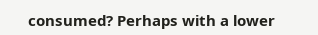consumed? Perhaps with a lower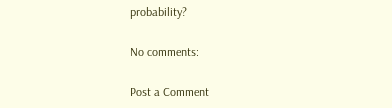probability?

No comments:

Post a Comment